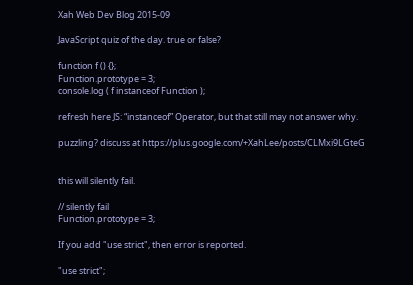Xah Web Dev Blog 2015-09

JavaScript quiz of the day. true or false?

function f () {};
Function.prototype = 3;
console.log ( f instanceof Function );

refresh here JS: “instanceof” Operator, but that still may not answer why.

puzzling? discuss at https://plus.google.com/+XahLee/posts/CLMxi9LGteG


this will silently fail.

// silently fail
Function.prototype = 3;

If you add "use strict", then error is reported.

"use strict";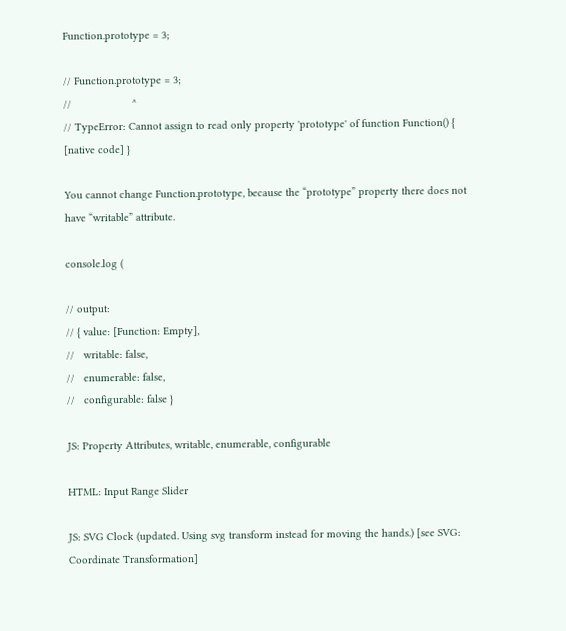Function.prototype = 3;

// Function.prototype = 3;
//                    ^
// TypeError: Cannot assign to read only property 'prototype' of function Function() { [native code] }

You cannot change Function.prototype, because the “prototype” property there does not have “writable” attribute.

console.log (

// output:
// { value: [Function: Empty],
//   writable: false,
//   enumerable: false,
//   configurable: false }

JS: Property Attributes, writable, enumerable, configurable

HTML: Input Range Slider

JS: SVG Clock (updated. Using svg transform instead for moving the hands.) [see SVG: Coordinate Transformation]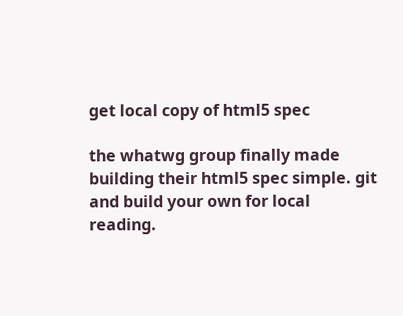get local copy of html5 spec

the whatwg group finally made building their html5 spec simple. git and build your own for local reading.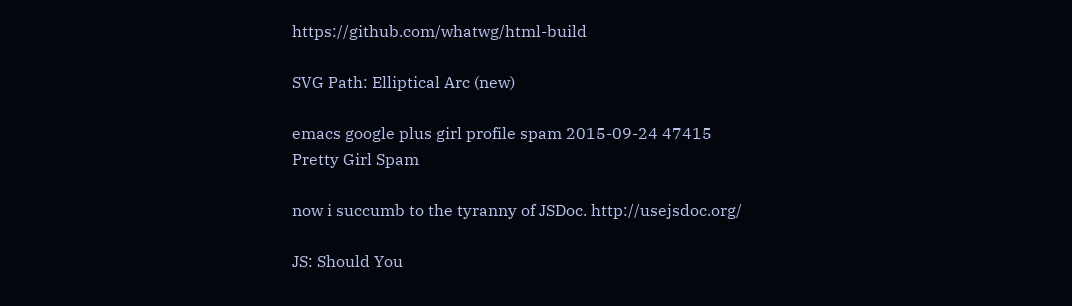https://github.com/whatwg/html-build

SVG Path: Elliptical Arc (new)

emacs google plus girl profile spam 2015-09-24 47415
Pretty Girl Spam

now i succumb to the tyranny of JSDoc. http://usejsdoc.org/

JS: Should You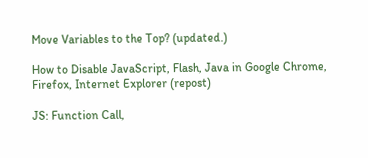Move Variables to the Top? (updated.)

How to Disable JavaScript, Flash, Java in Google Chrome, Firefox, Internet Explorer (repost)

JS: Function Call,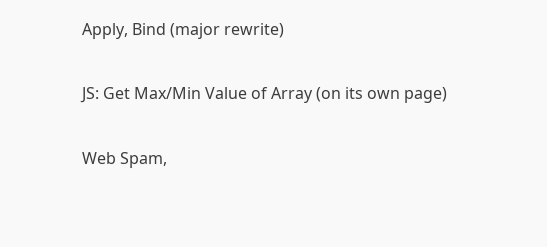Apply, Bind (major rewrite)

JS: Get Max/Min Value of Array (on its own page)

Web Spam,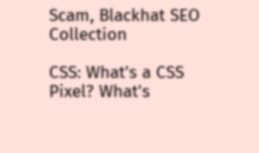Scam, Blackhat SEO Collection

CSS: What's a CSS Pixel? What's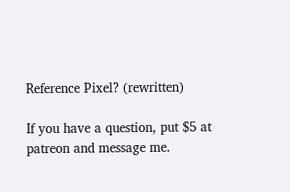Reference Pixel? (rewritten)

If you have a question, put $5 at patreon and message me.